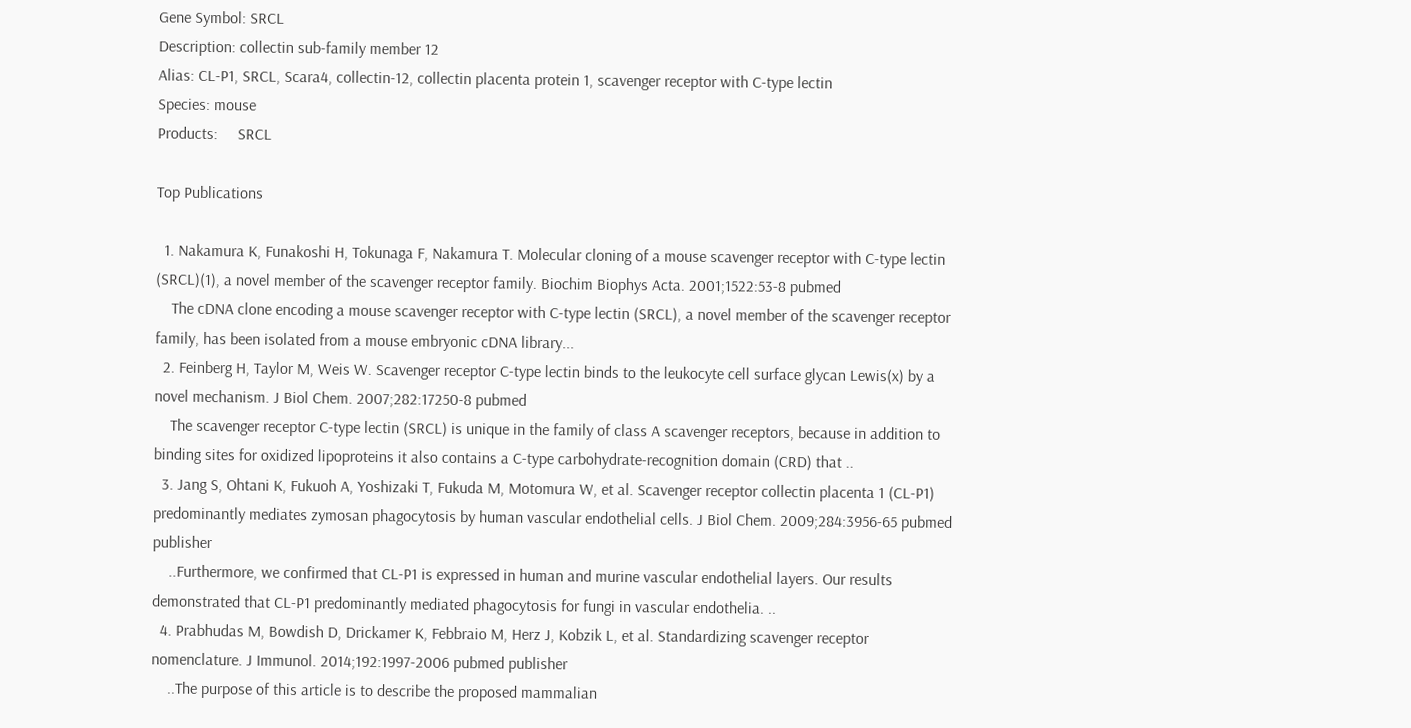Gene Symbol: SRCL
Description: collectin sub-family member 12
Alias: CL-P1, SRCL, Scara4, collectin-12, collectin placenta protein 1, scavenger receptor with C-type lectin
Species: mouse
Products:     SRCL

Top Publications

  1. Nakamura K, Funakoshi H, Tokunaga F, Nakamura T. Molecular cloning of a mouse scavenger receptor with C-type lectin (SRCL)(1), a novel member of the scavenger receptor family. Biochim Biophys Acta. 2001;1522:53-8 pubmed
    The cDNA clone encoding a mouse scavenger receptor with C-type lectin (SRCL), a novel member of the scavenger receptor family, has been isolated from a mouse embryonic cDNA library...
  2. Feinberg H, Taylor M, Weis W. Scavenger receptor C-type lectin binds to the leukocyte cell surface glycan Lewis(x) by a novel mechanism. J Biol Chem. 2007;282:17250-8 pubmed
    The scavenger receptor C-type lectin (SRCL) is unique in the family of class A scavenger receptors, because in addition to binding sites for oxidized lipoproteins it also contains a C-type carbohydrate-recognition domain (CRD) that ..
  3. Jang S, Ohtani K, Fukuoh A, Yoshizaki T, Fukuda M, Motomura W, et al. Scavenger receptor collectin placenta 1 (CL-P1) predominantly mediates zymosan phagocytosis by human vascular endothelial cells. J Biol Chem. 2009;284:3956-65 pubmed publisher
    ..Furthermore, we confirmed that CL-P1 is expressed in human and murine vascular endothelial layers. Our results demonstrated that CL-P1 predominantly mediated phagocytosis for fungi in vascular endothelia. ..
  4. Prabhudas M, Bowdish D, Drickamer K, Febbraio M, Herz J, Kobzik L, et al. Standardizing scavenger receptor nomenclature. J Immunol. 2014;192:1997-2006 pubmed publisher
    ..The purpose of this article is to describe the proposed mammalian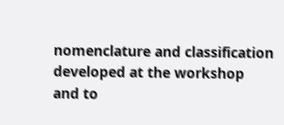nomenclature and classification developed at the workshop and to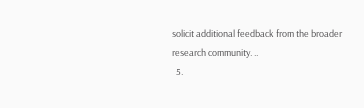solicit additional feedback from the broader research community. ..
  5.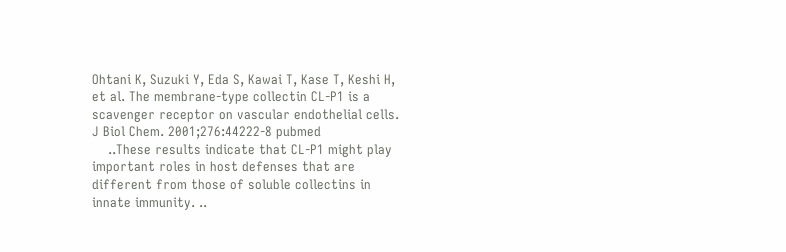Ohtani K, Suzuki Y, Eda S, Kawai T, Kase T, Keshi H, et al. The membrane-type collectin CL-P1 is a scavenger receptor on vascular endothelial cells. J Biol Chem. 2001;276:44222-8 pubmed
    ..These results indicate that CL-P1 might play important roles in host defenses that are different from those of soluble collectins in innate immunity. ..